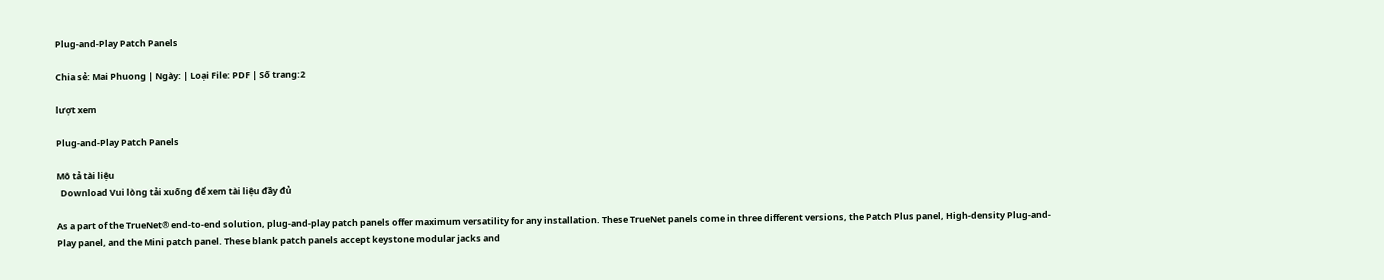Plug-and-Play Patch Panels

Chia sẻ: Mai Phuong | Ngày: | Loại File: PDF | Số trang:2

lượt xem

Plug-and-Play Patch Panels

Mô tả tài liệu
  Download Vui lòng tải xuống để xem tài liệu đầy đủ

As a part of the TrueNet® end-to-end solution, plug-and-play patch panels offer maximum versatility for any installation. These TrueNet panels come in three different versions, the Patch Plus panel, High-density Plug-and-Play panel, and the Mini patch panel. These blank patch panels accept keystone modular jacks and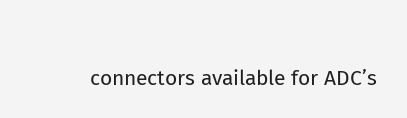connectors available for ADC’s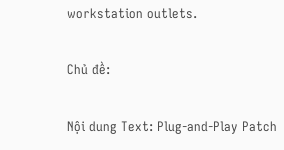workstation outlets.

Chủ đề:

Nội dung Text: Plug-and-Play Patch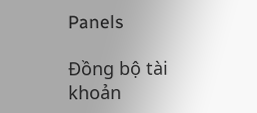Panels

Đồng bộ tài khoản